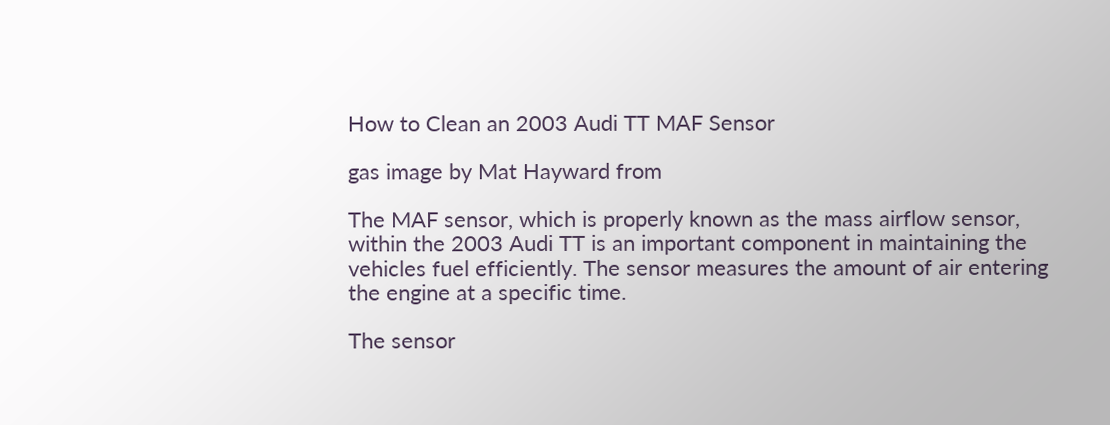How to Clean an 2003 Audi TT MAF Sensor

gas image by Mat Hayward from

The MAF sensor, which is properly known as the mass airflow sensor, within the 2003 Audi TT is an important component in maintaining the vehicles fuel efficiently. The sensor measures the amount of air entering the engine at a specific time.

The sensor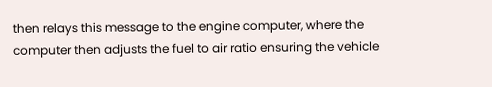then relays this message to the engine computer, where the computer then adjusts the fuel to air ratio ensuring the vehicle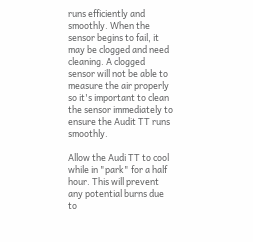runs efficiently and smoothly. When the sensor begins to fail, it may be clogged and need cleaning. A clogged sensor will not be able to measure the air properly so it's important to clean the sensor immediately to ensure the Audit TT runs smoothly.

Allow the Audi TT to cool while in "park" for a half hour. This will prevent any potential burns due to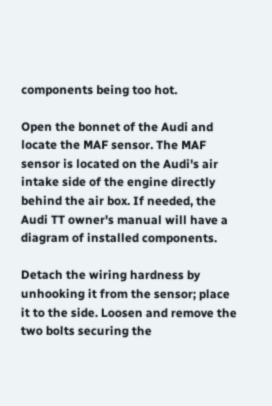components being too hot.

Open the bonnet of the Audi and locate the MAF sensor. The MAF sensor is located on the Audi's air intake side of the engine directly behind the air box. If needed, the Audi TT owner's manual will have a diagram of installed components.

Detach the wiring hardness by unhooking it from the sensor; place it to the side. Loosen and remove the two bolts securing the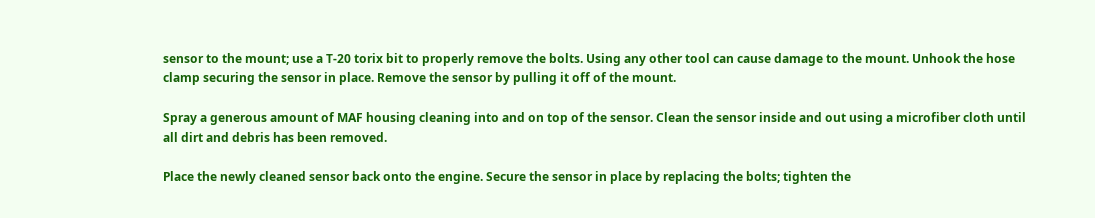sensor to the mount; use a T-20 torix bit to properly remove the bolts. Using any other tool can cause damage to the mount. Unhook the hose clamp securing the sensor in place. Remove the sensor by pulling it off of the mount.

Spray a generous amount of MAF housing cleaning into and on top of the sensor. Clean the sensor inside and out using a microfiber cloth until all dirt and debris has been removed.

Place the newly cleaned sensor back onto the engine. Secure the sensor in place by replacing the bolts; tighten the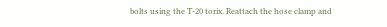bolts using the T-20 torix. Reattach the hose clamp and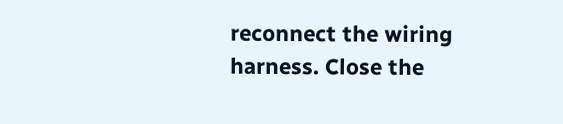reconnect the wiring harness. Close the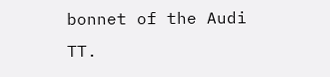bonnet of the Audi TT.